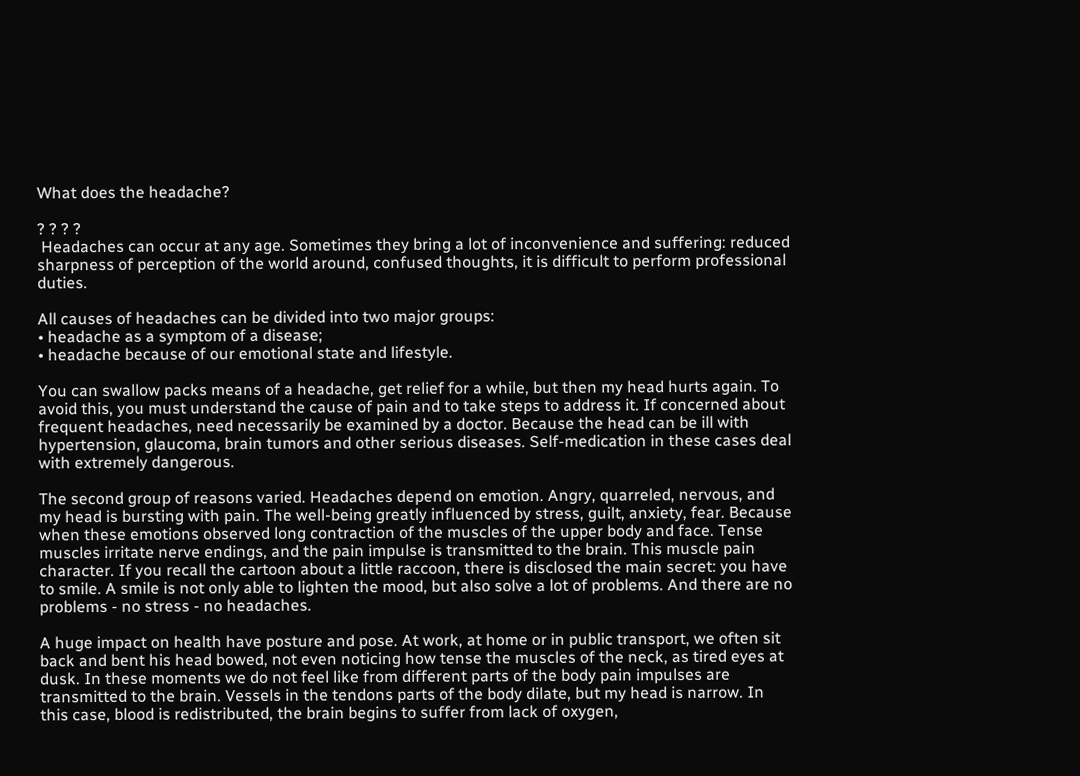What does the headache?

? ? ? ?
 Headaches can occur at any age. Sometimes they bring a lot of inconvenience and suffering: reduced sharpness of perception of the world around, confused thoughts, it is difficult to perform professional duties.

All causes of headaches can be divided into two major groups:
• headache as a symptom of a disease;
• headache because of our emotional state and lifestyle.

You can swallow packs means of a headache, get relief for a while, but then my head hurts again. To avoid this, you must understand the cause of pain and to take steps to address it. If concerned about frequent headaches, need necessarily be examined by a doctor. Because the head can be ill with hypertension, glaucoma, brain tumors and other serious diseases. Self-medication in these cases deal with extremely dangerous.

The second group of reasons varied. Headaches depend on emotion. Angry, quarreled, nervous, and my head is bursting with pain. The well-being greatly influenced by stress, guilt, anxiety, fear. Because when these emotions observed long contraction of the muscles of the upper body and face. Tense muscles irritate nerve endings, and the pain impulse is transmitted to the brain. This muscle pain character. If you recall the cartoon about a little raccoon, there is disclosed the main secret: you have to smile. A smile is not only able to lighten the mood, but also solve a lot of problems. And there are no problems - no stress - no headaches.

A huge impact on health have posture and pose. At work, at home or in public transport, we often sit back and bent his head bowed, not even noticing how tense the muscles of the neck, as tired eyes at dusk. In these moments we do not feel like from different parts of the body pain impulses are transmitted to the brain. Vessels in the tendons parts of the body dilate, but my head is narrow. In this case, blood is redistributed, the brain begins to suffer from lack of oxygen,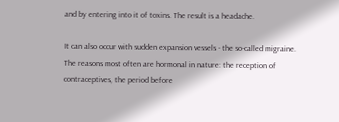and by entering into it of toxins. The result is a headache.

It can also occur with sudden expansion vessels - the so-called migraine. The reasons most often are hormonal in nature: the reception of contraceptives, the period before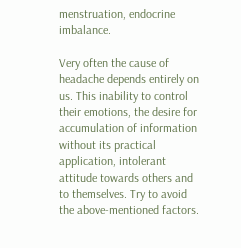menstruation, endocrine imbalance.

Very often the cause of headache depends entirely on us. This inability to control their emotions, the desire for accumulation of information without its practical application, intolerant attitude towards others and to themselves. Try to avoid the above-mentioned factors.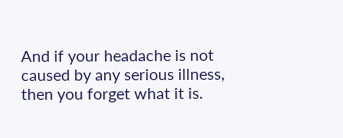And if your headache is not caused by any serious illness, then you forget what it is.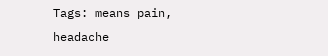Tags: means pain, headache